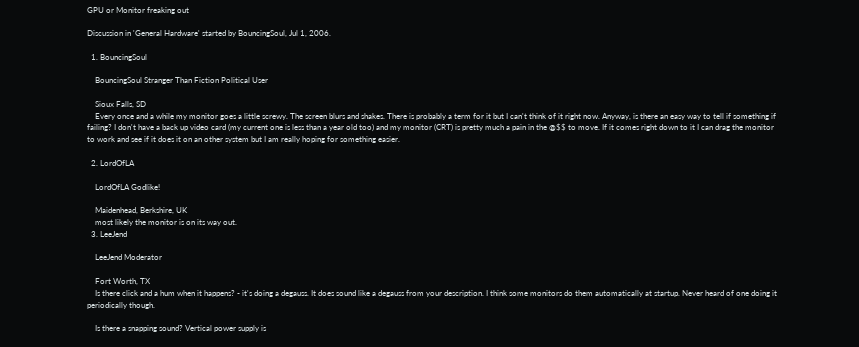GPU or Monitor freaking out

Discussion in 'General Hardware' started by BouncingSoul, Jul 1, 2006.

  1. BouncingSoul

    BouncingSoul Stranger Than Fiction Political User

    Sioux Falls, SD
    Every once and a while my monitor goes a little screwy. The screen blurs and shakes. There is probably a term for it but I can't think of it right now. Anyway, is there an easy way to tell if something if failing? I don't have a back up video card (my current one is less than a year old too) and my monitor (CRT) is pretty much a pain in the @$$ to move. If it comes right down to it I can drag the monitor to work and see if it does it on an other system but I am really hoping for something easier.

  2. LordOfLA

    LordOfLA Godlike!

    Maidenhead, Berkshire, UK
    most likely the monitor is on its way out.
  3. LeeJend

    LeeJend Moderator

    Fort Worth, TX
    Is there click and a hum when it happens? - it's doing a degauss. It does sound like a degauss from your description. I think some monitors do them automatically at startup. Never heard of one doing it periodically though.

    Is there a snapping sound? Vertical power supply is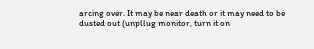arcing over. It may be near death or it may need to be dusted out (unpllug monitor, turn it on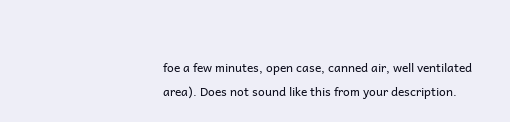foe a few minutes, open case, canned air, well ventilated area). Does not sound like this from your description.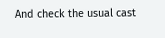And check the usual cast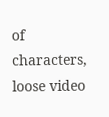of characters, loose video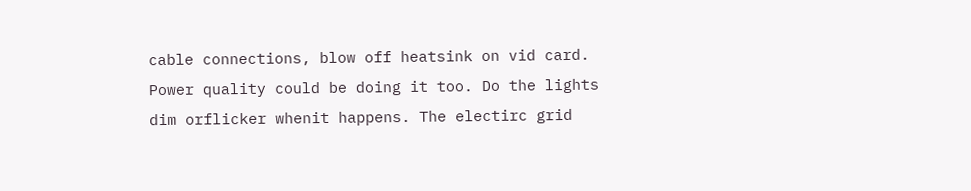cable connections, blow off heatsink on vid card. Power quality could be doing it too. Do the lights dim orflicker whenit happens. The electirc grid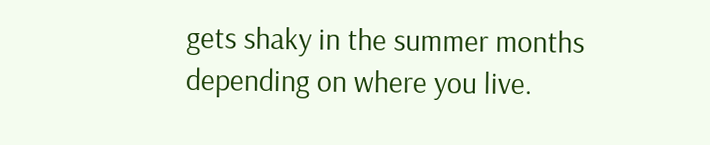gets shaky in the summer months depending on where you live.